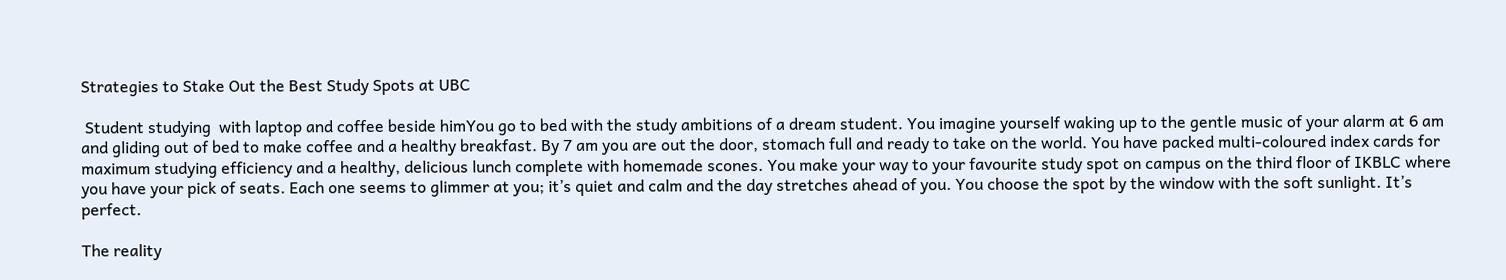Strategies to Stake Out the Best Study Spots at UBC

 Student studying  with laptop and coffee beside himYou go to bed with the study ambitions of a dream student. You imagine yourself waking up to the gentle music of your alarm at 6 am and gliding out of bed to make coffee and a healthy breakfast. By 7 am you are out the door, stomach full and ready to take on the world. You have packed multi-coloured index cards for maximum studying efficiency and a healthy, delicious lunch complete with homemade scones. You make your way to your favourite study spot on campus on the third floor of IKBLC where you have your pick of seats. Each one seems to glimmer at you; it’s quiet and calm and the day stretches ahead of you. You choose the spot by the window with the soft sunlight. It’s perfect.

The reality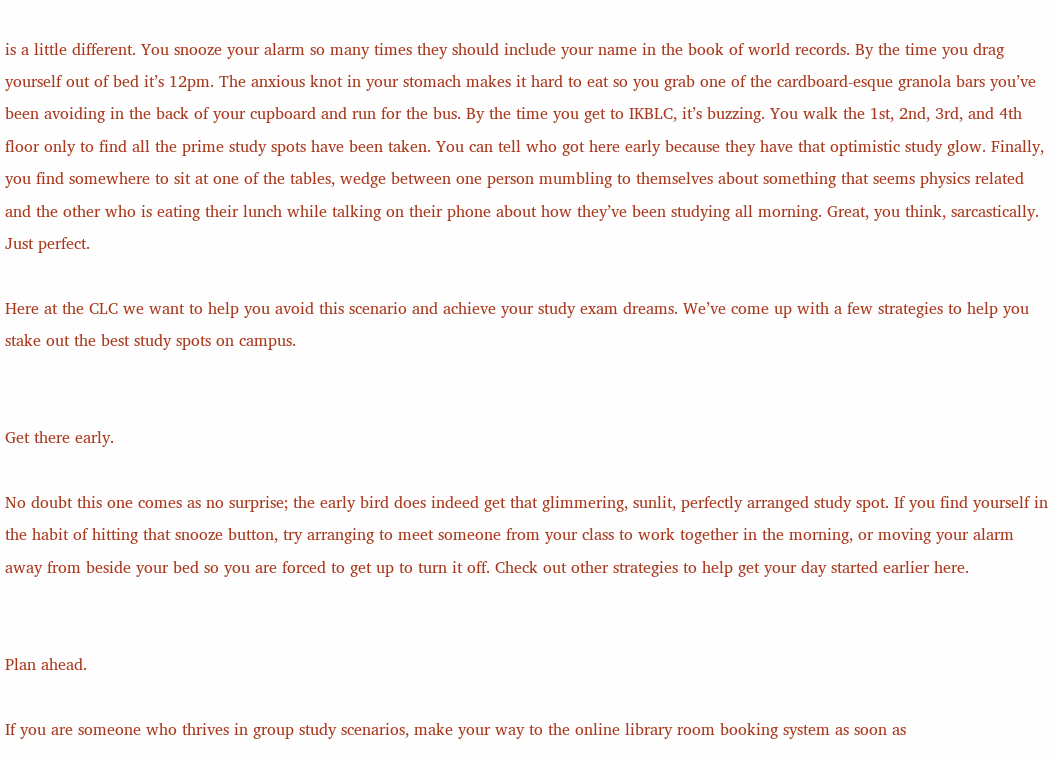is a little different. You snooze your alarm so many times they should include your name in the book of world records. By the time you drag yourself out of bed it’s 12pm. The anxious knot in your stomach makes it hard to eat so you grab one of the cardboard-esque granola bars you’ve been avoiding in the back of your cupboard and run for the bus. By the time you get to IKBLC, it’s buzzing. You walk the 1st, 2nd, 3rd, and 4th floor only to find all the prime study spots have been taken. You can tell who got here early because they have that optimistic study glow. Finally, you find somewhere to sit at one of the tables, wedge between one person mumbling to themselves about something that seems physics related and the other who is eating their lunch while talking on their phone about how they’ve been studying all morning. Great, you think, sarcastically. Just perfect.

Here at the CLC we want to help you avoid this scenario and achieve your study exam dreams. We’ve come up with a few strategies to help you stake out the best study spots on campus.


Get there early.

No doubt this one comes as no surprise; the early bird does indeed get that glimmering, sunlit, perfectly arranged study spot. If you find yourself in the habit of hitting that snooze button, try arranging to meet someone from your class to work together in the morning, or moving your alarm away from beside your bed so you are forced to get up to turn it off. Check out other strategies to help get your day started earlier here.


Plan ahead.

If you are someone who thrives in group study scenarios, make your way to the online library room booking system as soon as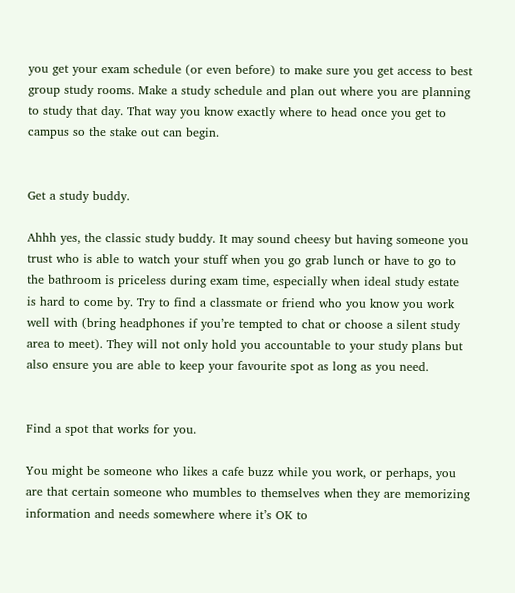you get your exam schedule (or even before) to make sure you get access to best group study rooms. Make a study schedule and plan out where you are planning to study that day. That way you know exactly where to head once you get to campus so the stake out can begin.


Get a study buddy.

Ahhh yes, the classic study buddy. It may sound cheesy but having someone you trust who is able to watch your stuff when you go grab lunch or have to go to the bathroom is priceless during exam time, especially when ideal study estate is hard to come by. Try to find a classmate or friend who you know you work well with (bring headphones if you’re tempted to chat or choose a silent study area to meet). They will not only hold you accountable to your study plans but also ensure you are able to keep your favourite spot as long as you need.


Find a spot that works for you.

You might be someone who likes a cafe buzz while you work, or perhaps, you are that certain someone who mumbles to themselves when they are memorizing information and needs somewhere where it’s OK to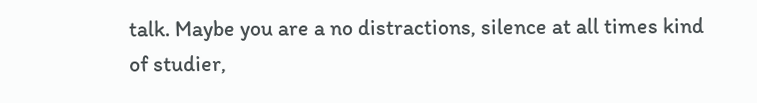talk. Maybe you are a no distractions, silence at all times kind of studier,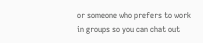or someone who prefers to work in groups so you can chat out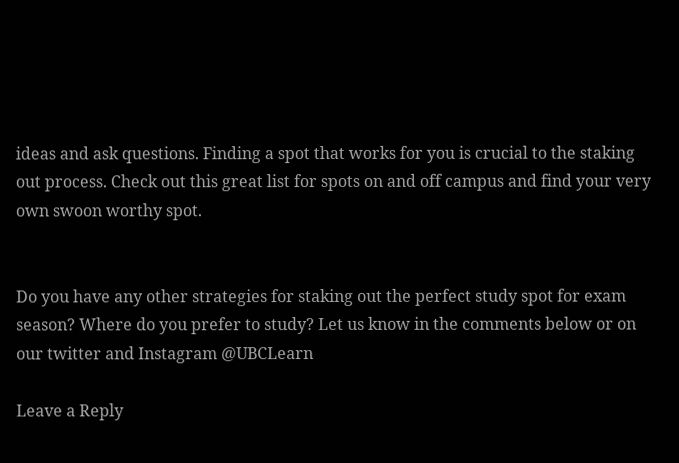ideas and ask questions. Finding a spot that works for you is crucial to the staking out process. Check out this great list for spots on and off campus and find your very own swoon worthy spot.


Do you have any other strategies for staking out the perfect study spot for exam season? Where do you prefer to study? Let us know in the comments below or on our twitter and Instagram @UBCLearn

Leave a Reply